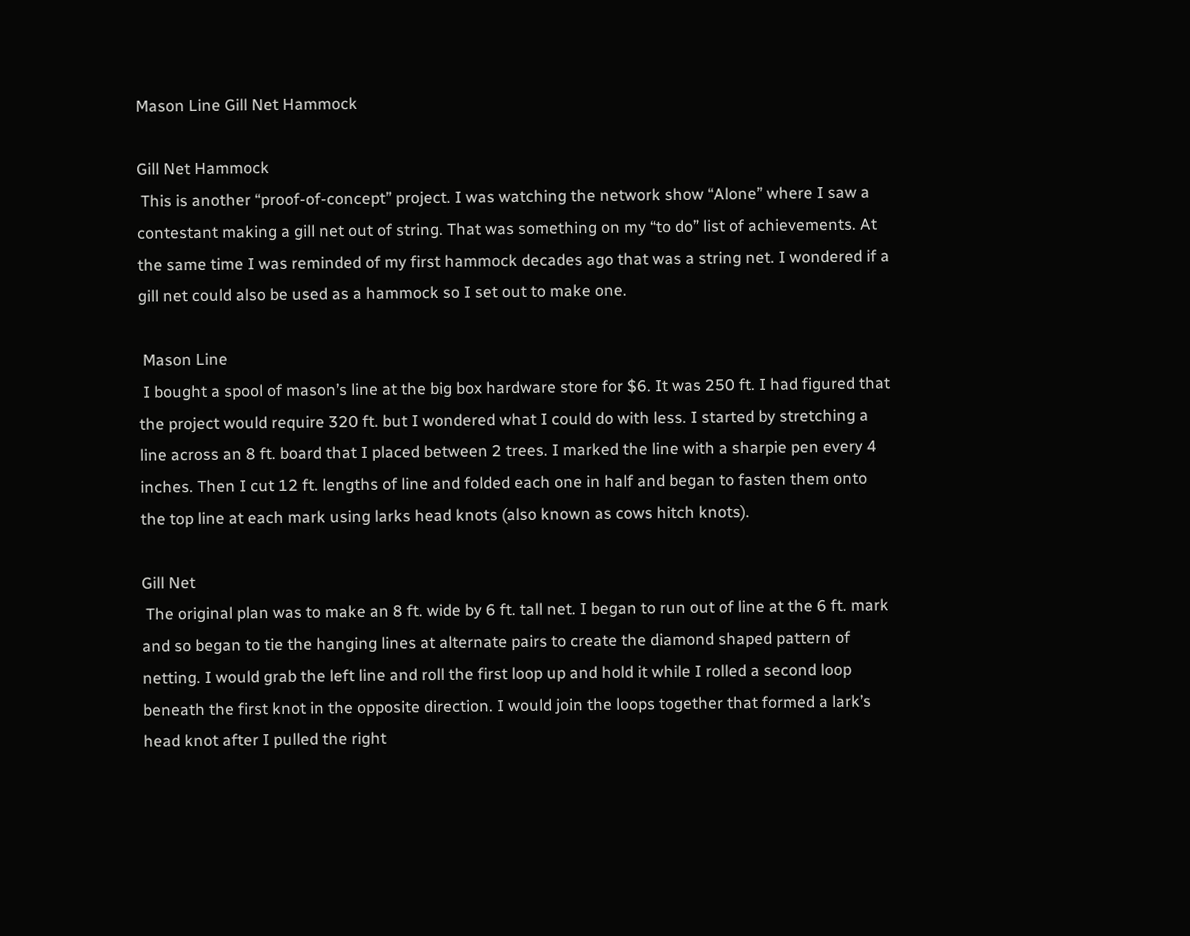Mason Line Gill Net Hammock

Gill Net Hammock
 This is another “proof-of-concept” project. I was watching the network show “Alone” where I saw a contestant making a gill net out of string. That was something on my “to do” list of achievements. At the same time I was reminded of my first hammock decades ago that was a string net. I wondered if a gill net could also be used as a hammock so I set out to make one.

 Mason Line
 I bought a spool of mason’s line at the big box hardware store for $6. It was 250 ft. I had figured that the project would require 320 ft. but I wondered what I could do with less. I started by stretching a line across an 8 ft. board that I placed between 2 trees. I marked the line with a sharpie pen every 4 inches. Then I cut 12 ft. lengths of line and folded each one in half and began to fasten them onto the top line at each mark using larks head knots (also known as cows hitch knots).

Gill Net
 The original plan was to make an 8 ft. wide by 6 ft. tall net. I began to run out of line at the 6 ft. mark and so began to tie the hanging lines at alternate pairs to create the diamond shaped pattern of netting. I would grab the left line and roll the first loop up and hold it while I rolled a second loop beneath the first knot in the opposite direction. I would join the loops together that formed a lark’s head knot after I pulled the right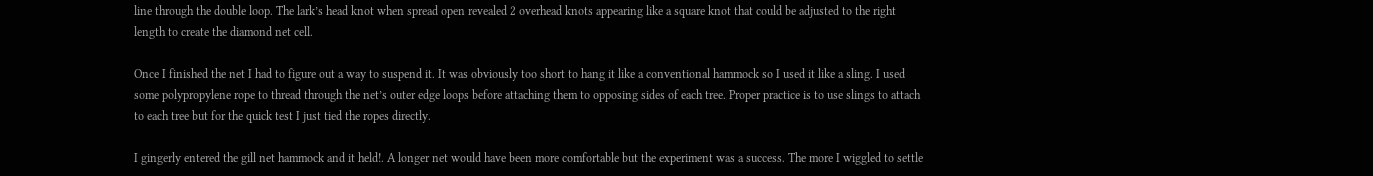line through the double loop. The lark’s head knot when spread open revealed 2 overhead knots appearing like a square knot that could be adjusted to the right length to create the diamond net cell.

Once I finished the net I had to figure out a way to suspend it. It was obviously too short to hang it like a conventional hammock so I used it like a sling. I used some polypropylene rope to thread through the net’s outer edge loops before attaching them to opposing sides of each tree. Proper practice is to use slings to attach to each tree but for the quick test I just tied the ropes directly.

I gingerly entered the gill net hammock and it held!. A longer net would have been more comfortable but the experiment was a success. The more I wiggled to settle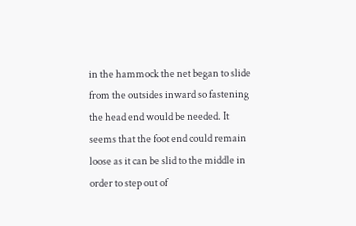in the hammock the net began to slide from the outsides inward so fastening the head end would be needed. It seems that the foot end could remain loose as it can be slid to the middle in order to step out of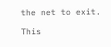the net to exit.

This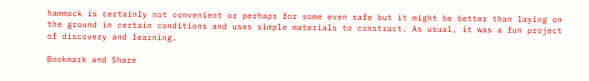hammock is certainly not convenient or perhaps for some even safe but it might be better than laying on the ground in certain conditions and uses simple materials to construct. As usual, it was a fun project of discovery and learning.

Bookmark and Share